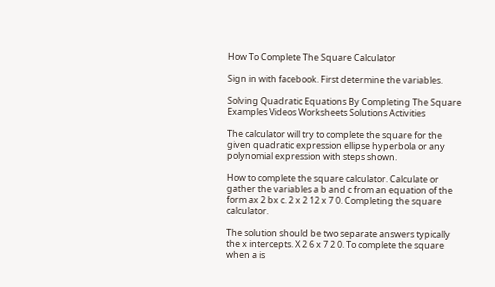How To Complete The Square Calculator

Sign in with facebook. First determine the variables.

Solving Quadratic Equations By Completing The Square Examples Videos Worksheets Solutions Activities

The calculator will try to complete the square for the given quadratic expression ellipse hyperbola or any polynomial expression with steps shown.

How to complete the square calculator. Calculate or gather the variables a b and c from an equation of the form ax 2 bx c. 2 x 2 12 x 7 0. Completing the square calculator.

The solution should be two separate answers typically the x intercepts. X 2 6 x 7 2 0. To complete the square when a is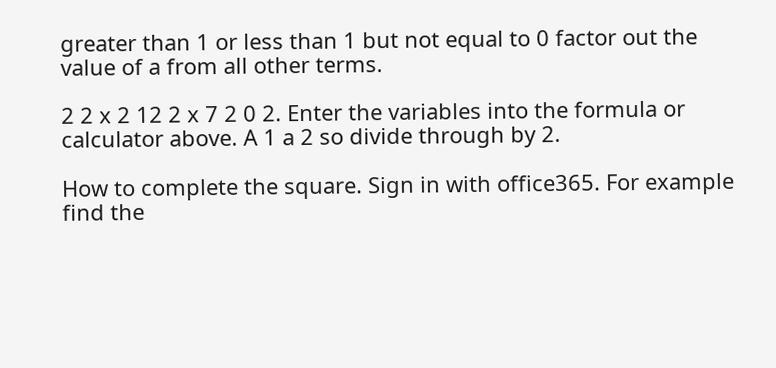greater than 1 or less than 1 but not equal to 0 factor out the value of a from all other terms.

2 2 x 2 12 2 x 7 2 0 2. Enter the variables into the formula or calculator above. A 1 a 2 so divide through by 2.

How to complete the square. Sign in with office365. For example find the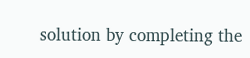solution by completing the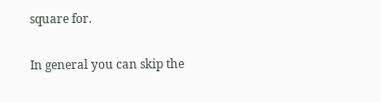square for.

In general you can skip the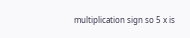multiplication sign so 5 x is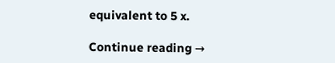equivalent to 5 x.

Continue reading →